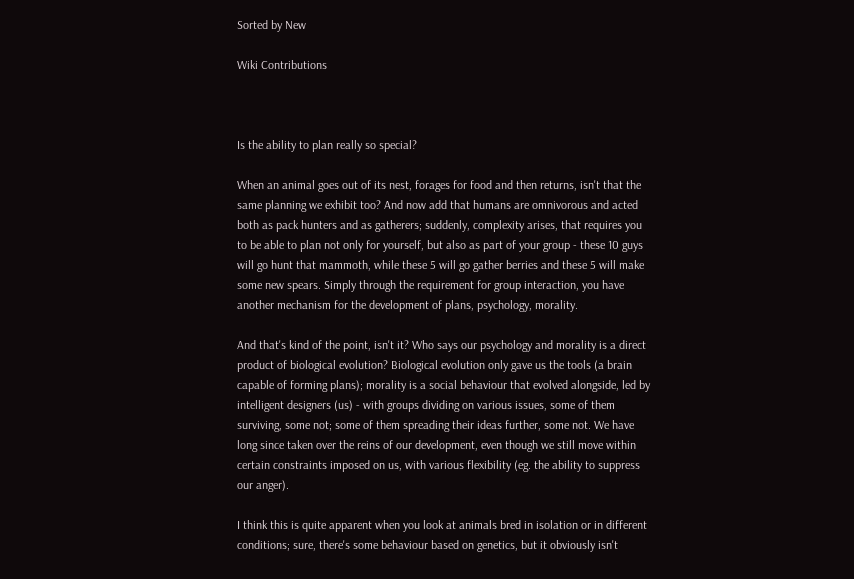Sorted by New

Wiki Contributions



Is the ability to plan really so special?

When an animal goes out of its nest, forages for food and then returns, isn't that the same planning we exhibit too? And now add that humans are omnivorous and acted both as pack hunters and as gatherers; suddenly, complexity arises, that requires you to be able to plan not only for yourself, but also as part of your group - these 10 guys will go hunt that mammoth, while these 5 will go gather berries and these 5 will make some new spears. Simply through the requirement for group interaction, you have another mechanism for the development of plans, psychology, morality.

And that's kind of the point, isn't it? Who says our psychology and morality is a direct product of biological evolution? Biological evolution only gave us the tools (a brain capable of forming plans); morality is a social behaviour that evolved alongside, led by intelligent designers (us) - with groups dividing on various issues, some of them surviving, some not; some of them spreading their ideas further, some not. We have long since taken over the reins of our development, even though we still move within certain constraints imposed on us, with various flexibility (eg. the ability to suppress our anger).

I think this is quite apparent when you look at animals bred in isolation or in different conditions; sure, there's some behaviour based on genetics, but it obviously isn't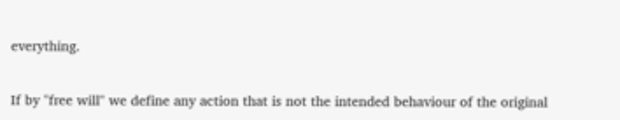everything.


If by "free will" we define any action that is not the intended behaviour of the original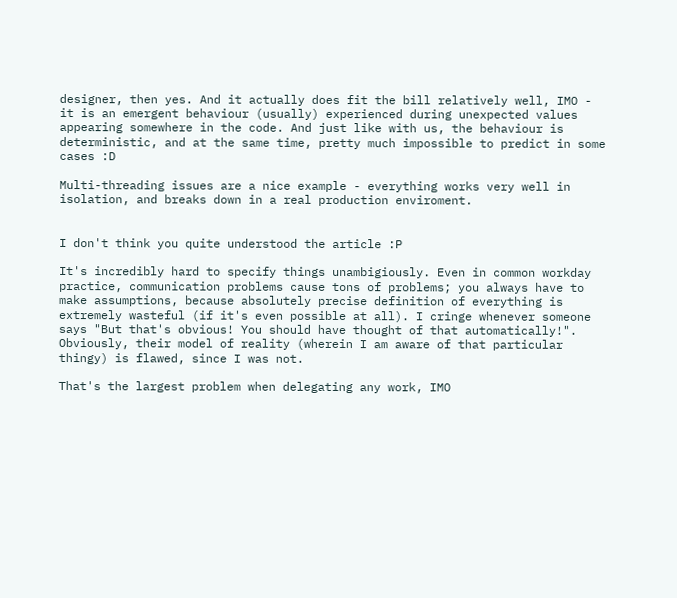designer, then yes. And it actually does fit the bill relatively well, IMO - it is an emergent behaviour (usually) experienced during unexpected values appearing somewhere in the code. And just like with us, the behaviour is deterministic, and at the same time, pretty much impossible to predict in some cases :D

Multi-threading issues are a nice example - everything works very well in isolation, and breaks down in a real production enviroment.


I don't think you quite understood the article :P

It's incredibly hard to specify things unambigiously. Even in common workday practice, communication problems cause tons of problems; you always have to make assumptions, because absolutely precise definition of everything is extremely wasteful (if it's even possible at all). I cringe whenever someone says "But that's obvious! You should have thought of that automatically!". Obviously, their model of reality (wherein I am aware of that particular thingy) is flawed, since I was not.

That's the largest problem when delegating any work, IMO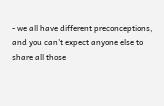- we all have different preconceptions, and you can't expect anyone else to share all those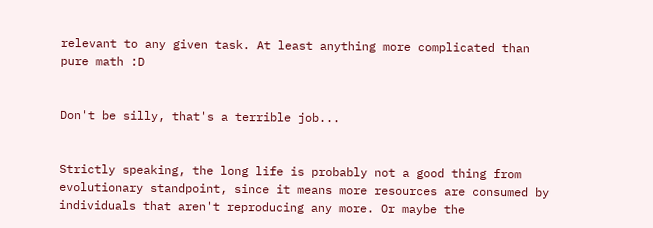relevant to any given task. At least anything more complicated than pure math :D


Don't be silly, that's a terrible job...


Strictly speaking, the long life is probably not a good thing from evolutionary standpoint, since it means more resources are consumed by individuals that aren't reproducing any more. Or maybe the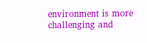environment is more challenging and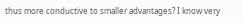thus more conductive to smaller advantages? I know very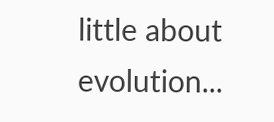little about evolution...